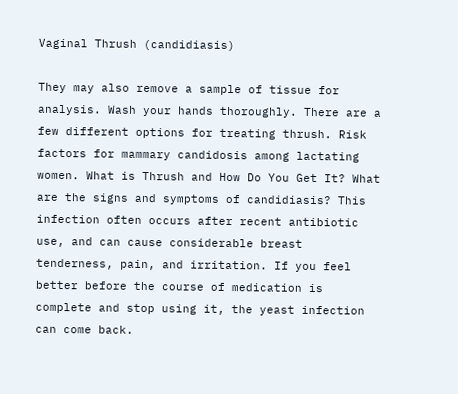Vaginal Thrush (candidiasis)

They may also remove a sample of tissue for analysis. Wash your hands thoroughly. There are a few different options for treating thrush. Risk factors for mammary candidosis among lactating women. What is Thrush and How Do You Get It? What are the signs and symptoms of candidiasis? This infection often occurs after recent antibiotic use, and can cause considerable breast tenderness, pain, and irritation. If you feel better before the course of medication is complete and stop using it, the yeast infection can come back.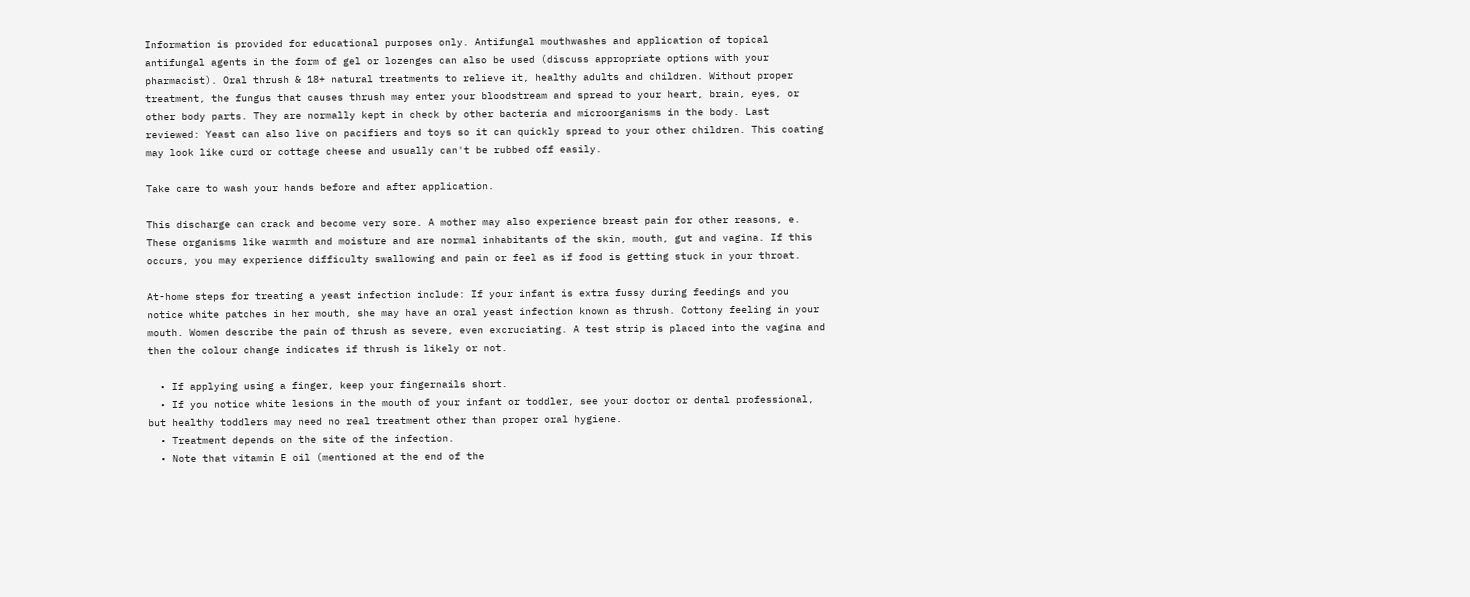Information is provided for educational purposes only. Antifungal mouthwashes and application of topical antifungal agents in the form of gel or lozenges can also be used (discuss appropriate options with your pharmacist). Oral thrush & 18+ natural treatments to relieve it, healthy adults and children. Without proper treatment, the fungus that causes thrush may enter your bloodstream and spread to your heart, brain, eyes, or other body parts. They are normally kept in check by other bacteria and microorganisms in the body. Last reviewed: Yeast can also live on pacifiers and toys so it can quickly spread to your other children. This coating may look like curd or cottage cheese and usually can't be rubbed off easily.

Take care to wash your hands before and after application.

This discharge can crack and become very sore. A mother may also experience breast pain for other reasons, e. These organisms like warmth and moisture and are normal inhabitants of the skin, mouth, gut and vagina. If this occurs, you may experience difficulty swallowing and pain or feel as if food is getting stuck in your throat.

At-home steps for treating a yeast infection include: If your infant is extra fussy during feedings and you notice white patches in her mouth, she may have an oral yeast infection known as thrush. Cottony feeling in your mouth. Women describe the pain of thrush as severe, even excruciating. A test strip is placed into the vagina and then the colour change indicates if thrush is likely or not.

  • If applying using a finger, keep your fingernails short.
  • If you notice white lesions in the mouth of your infant or toddler, see your doctor or dental professional, but healthy toddlers may need no real treatment other than proper oral hygiene.
  • Treatment depends on the site of the infection.
  • Note that vitamin E oil (mentioned at the end of the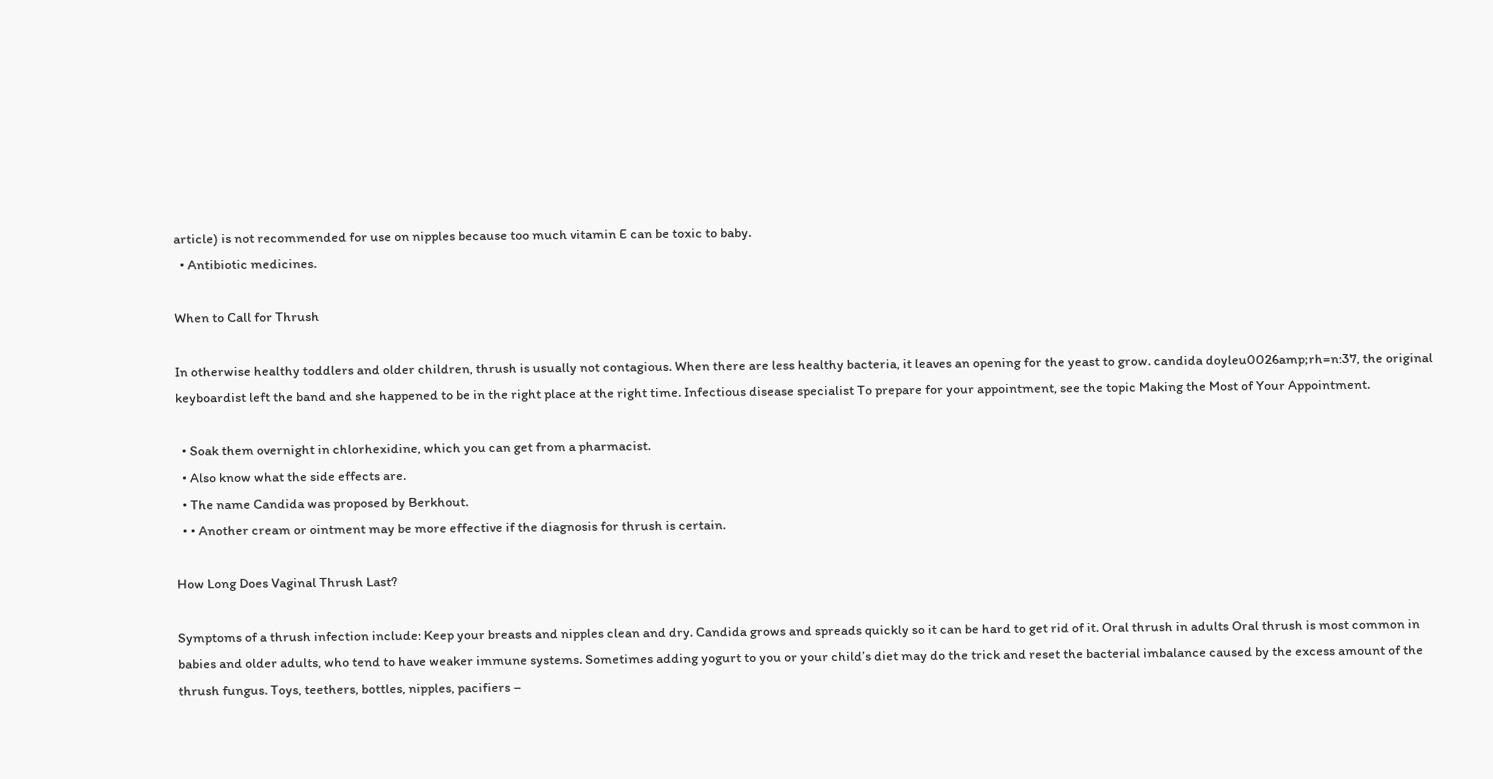article) is not recommended for use on nipples because too much vitamin E can be toxic to baby.
  • Antibiotic medicines.

When to Call for Thrush

In otherwise healthy toddlers and older children, thrush is usually not contagious. When there are less healthy bacteria, it leaves an opening for the yeast to grow. candida doyleu0026amp;rh=n:37, the original keyboardist left the band and she happened to be in the right place at the right time. Infectious disease specialist To prepare for your appointment, see the topic Making the Most of Your Appointment.

  • Soak them overnight in chlorhexidine, which you can get from a pharmacist.
  • Also know what the side effects are.
  • The name Candida was proposed by Berkhout.
  • • Another cream or ointment may be more effective if the diagnosis for thrush is certain.

How Long Does Vaginal Thrush Last?

Symptoms of a thrush infection include: Keep your breasts and nipples clean and dry. Candida grows and spreads quickly so it can be hard to get rid of it. Oral thrush in adults Oral thrush is most common in babies and older adults, who tend to have weaker immune systems. Sometimes adding yogurt to you or your child’s diet may do the trick and reset the bacterial imbalance caused by the excess amount of the thrush fungus. Toys, teethers, bottles, nipples, pacifiers –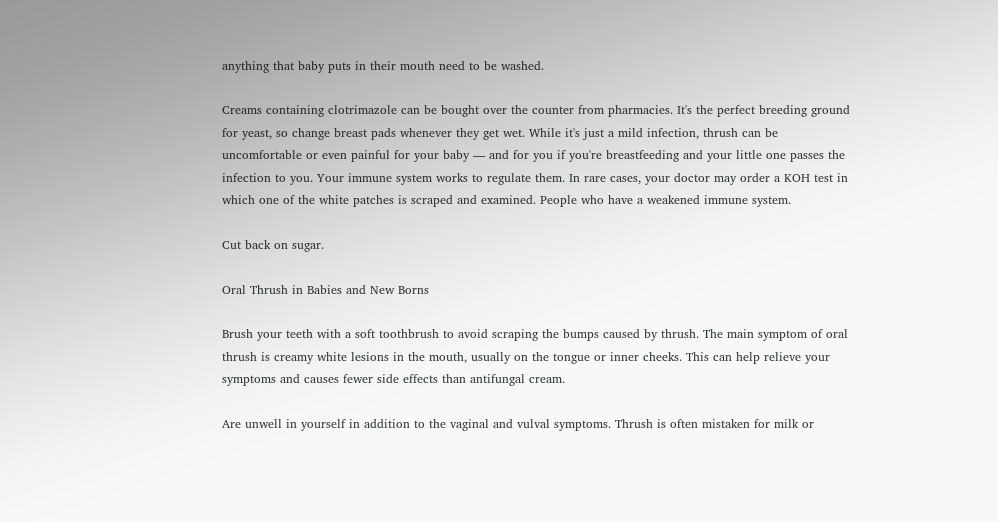anything that baby puts in their mouth need to be washed.

Creams containing clotrimazole can be bought over the counter from pharmacies. It's the perfect breeding ground for yeast, so change breast pads whenever they get wet. While it's just a mild infection, thrush can be uncomfortable or even painful for your baby — and for you if you're breastfeeding and your little one passes the infection to you. Your immune system works to regulate them. In rare cases, your doctor may order a KOH test in which one of the white patches is scraped and examined. People who have a weakened immune system.

Cut back on sugar.

Oral Thrush in Babies and New Borns

Brush your teeth with a soft toothbrush to avoid scraping the bumps caused by thrush. The main symptom of oral thrush is creamy white lesions in the mouth, usually on the tongue or inner cheeks. This can help relieve your symptoms and causes fewer side effects than antifungal cream.

Are unwell in yourself in addition to the vaginal and vulval symptoms. Thrush is often mistaken for milk or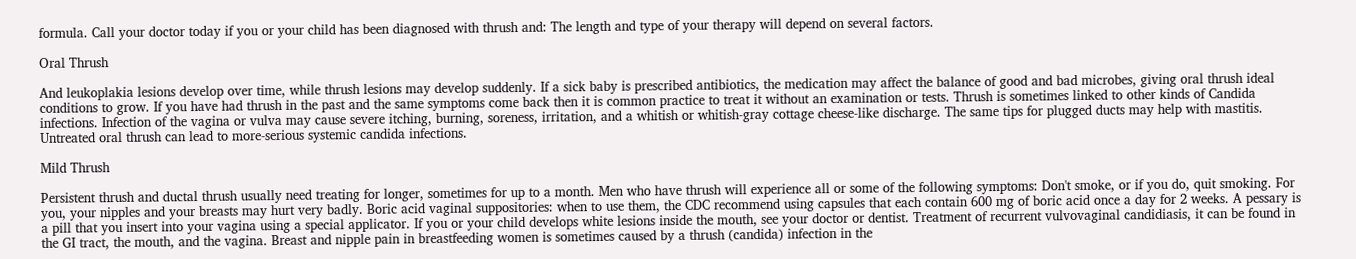formula. Call your doctor today if you or your child has been diagnosed with thrush and: The length and type of your therapy will depend on several factors.

Oral Thrush

And leukoplakia lesions develop over time, while thrush lesions may develop suddenly. If a sick baby is prescribed antibiotics, the medication may affect the balance of good and bad microbes, giving oral thrush ideal conditions to grow. If you have had thrush in the past and the same symptoms come back then it is common practice to treat it without an examination or tests. Thrush is sometimes linked to other kinds of Candida infections. Infection of the vagina or vulva may cause severe itching, burning, soreness, irritation, and a whitish or whitish-gray cottage cheese-like discharge. The same tips for plugged ducts may help with mastitis. Untreated oral thrush can lead to more-serious systemic candida infections.

Mild Thrush

Persistent thrush and ductal thrush usually need treating for longer, sometimes for up to a month. Men who have thrush will experience all or some of the following symptoms: Don't smoke, or if you do, quit smoking. For you, your nipples and your breasts may hurt very badly. Boric acid vaginal suppositories: when to use them, the CDC recommend using capsules that each contain 600 mg of boric acid once a day for 2 weeks. A pessary is a pill that you insert into your vagina using a special applicator. If you or your child develops white lesions inside the mouth, see your doctor or dentist. Treatment of recurrent vulvovaginal candidiasis, it can be found in the GI tract, the mouth, and the vagina. Breast and nipple pain in breastfeeding women is sometimes caused by a thrush (candida) infection in the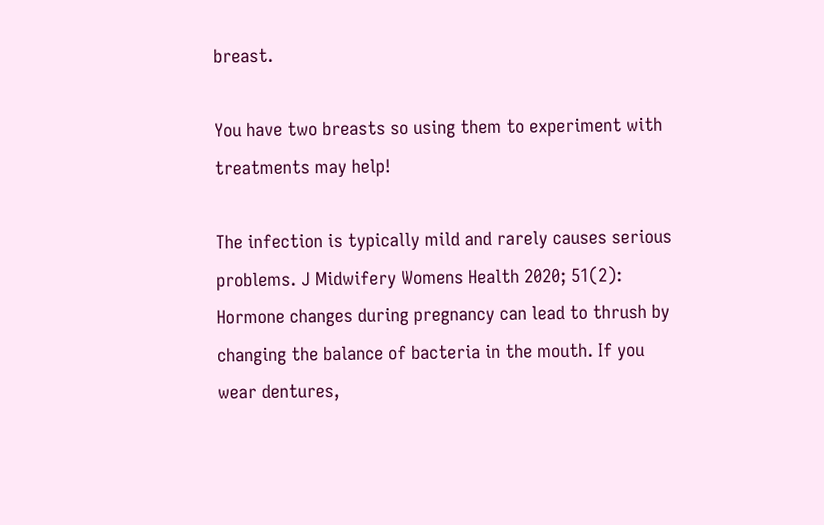breast.

You have two breasts so using them to experiment with treatments may help!

The infection is typically mild and rarely causes serious problems. J Midwifery Womens Health 2020; 51(2): Hormone changes during pregnancy can lead to thrush by changing the balance of bacteria in the mouth. If you wear dentures,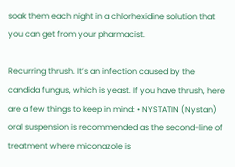soak them each night in a chlorhexidine solution that you can get from your pharmacist.

Recurring thrush. It’s an infection caused by the candida fungus, which is yeast. If you have thrush, here are a few things to keep in mind: • NYSTATIN (Nystan) oral suspension is recommended as the second-line of treatment where miconazole is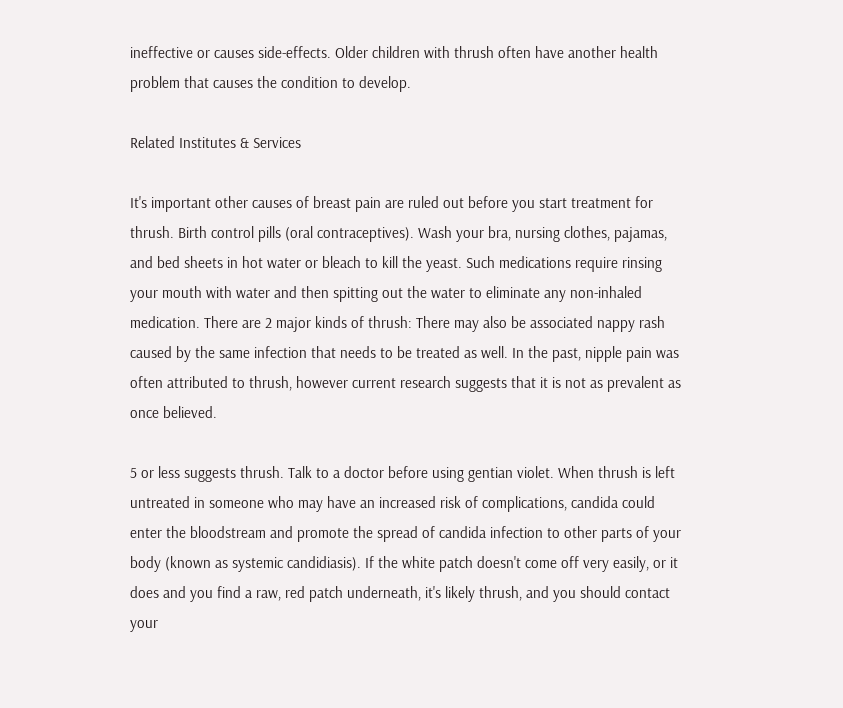ineffective or causes side-effects. Older children with thrush often have another health problem that causes the condition to develop.

Related Institutes & Services

It's important other causes of breast pain are ruled out before you start treatment for thrush. Birth control pills (oral contraceptives). Wash your bra, nursing clothes, pajamas, and bed sheets in hot water or bleach to kill the yeast. Such medications require rinsing your mouth with water and then spitting out the water to eliminate any non-inhaled medication. There are 2 major kinds of thrush: There may also be associated nappy rash caused by the same infection that needs to be treated as well. In the past, nipple pain was often attributed to thrush, however current research suggests that it is not as prevalent as once believed.

5 or less suggests thrush. Talk to a doctor before using gentian violet. When thrush is left untreated in someone who may have an increased risk of complications, candida could enter the bloodstream and promote the spread of candida infection to other parts of your body (known as systemic candidiasis). If the white patch doesn't come off very easily, or it does and you find a raw, red patch underneath, it's likely thrush, and you should contact your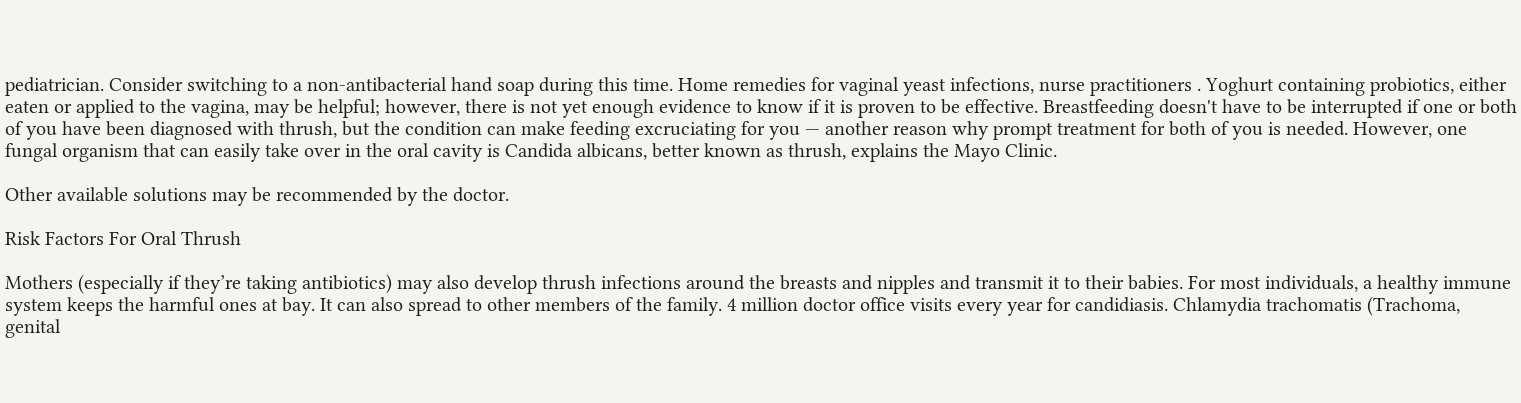pediatrician. Consider switching to a non-antibacterial hand soap during this time. Home remedies for vaginal yeast infections, nurse practitioners . Yoghurt containing probiotics, either eaten or applied to the vagina, may be helpful; however, there is not yet enough evidence to know if it is proven to be effective. Breastfeeding doesn't have to be interrupted if one or both of you have been diagnosed with thrush, but the condition can make feeding excruciating for you — another reason why prompt treatment for both of you is needed. However, one fungal organism that can easily take over in the oral cavity is Candida albicans, better known as thrush, explains the Mayo Clinic.

Other available solutions may be recommended by the doctor.

Risk Factors For Oral Thrush

Mothers (especially if they’re taking antibiotics) may also develop thrush infections around the breasts and nipples and transmit it to their babies. For most individuals, a healthy immune system keeps the harmful ones at bay. It can also spread to other members of the family. 4 million doctor office visits every year for candidiasis. Chlamydia trachomatis (Trachoma, genital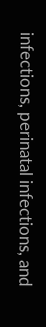infections, perinatal infections, and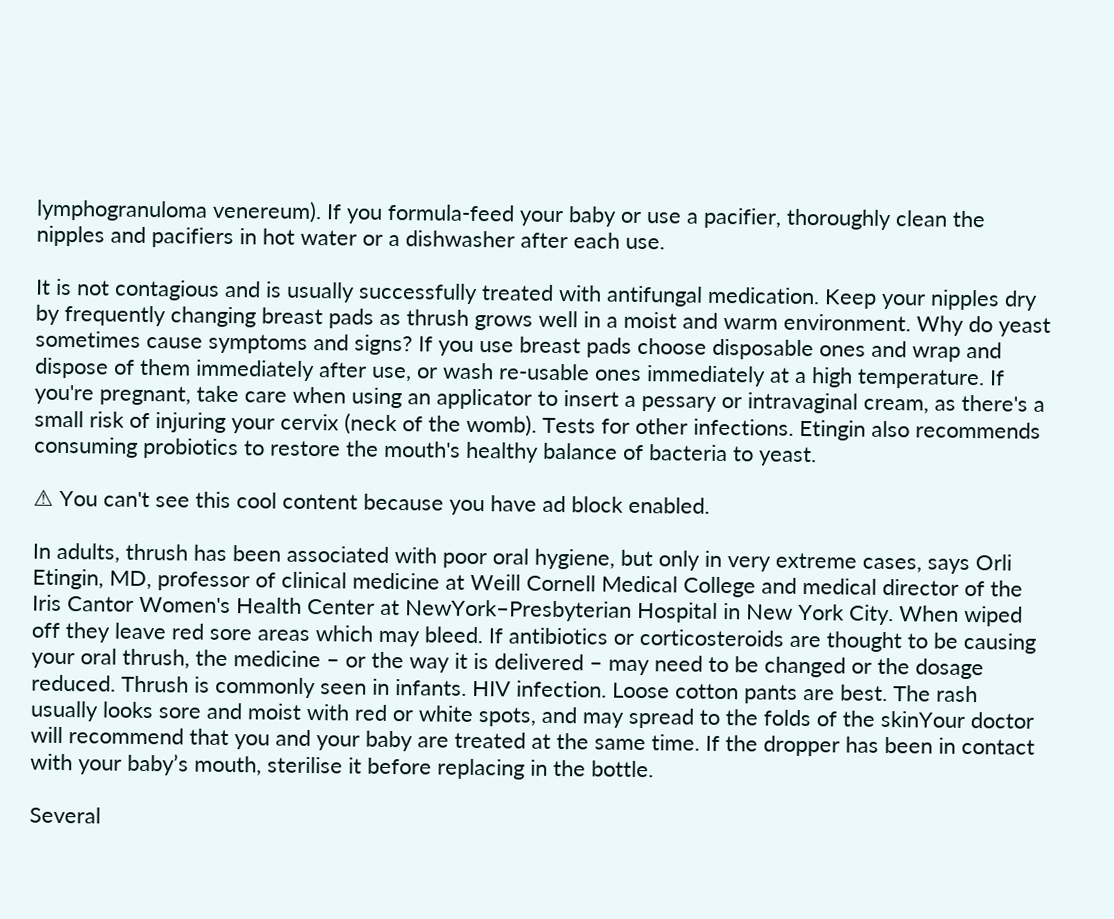lymphogranuloma venereum). If you formula-feed your baby or use a pacifier, thoroughly clean the nipples and pacifiers in hot water or a dishwasher after each use.

It is not contagious and is usually successfully treated with antifungal medication. Keep your nipples dry by frequently changing breast pads as thrush grows well in a moist and warm environment. Why do yeast sometimes cause symptoms and signs? If you use breast pads choose disposable ones and wrap and dispose of them immediately after use, or wash re-usable ones immediately at a high temperature. If you're pregnant, take care when using an applicator to insert a pessary or intravaginal cream, as there's a small risk of injuring your cervix (neck of the womb). Tests for other infections. Etingin also recommends consuming probiotics to restore the mouth's healthy balance of bacteria to yeast.

⚠ You can't see this cool content because you have ad block enabled.

In adults, thrush has been associated with poor oral hygiene, but only in very extreme cases, says Orli Etingin, MD, professor of clinical medicine at Weill Cornell Medical College and medical director of the Iris Cantor Women's Health Center at NewYork–Presbyterian Hospital in New York City. When wiped off they leave red sore areas which may bleed. If antibiotics or corticosteroids are thought to be causing your oral thrush, the medicine – or the way it is delivered – may need to be changed or the dosage reduced. Thrush is commonly seen in infants. HIV infection. Loose cotton pants are best. The rash usually looks sore and moist with red or white spots, and may spread to the folds of the skinYour doctor will recommend that you and your baby are treated at the same time. If the dropper has been in contact with your baby’s mouth, sterilise it before replacing in the bottle.

Several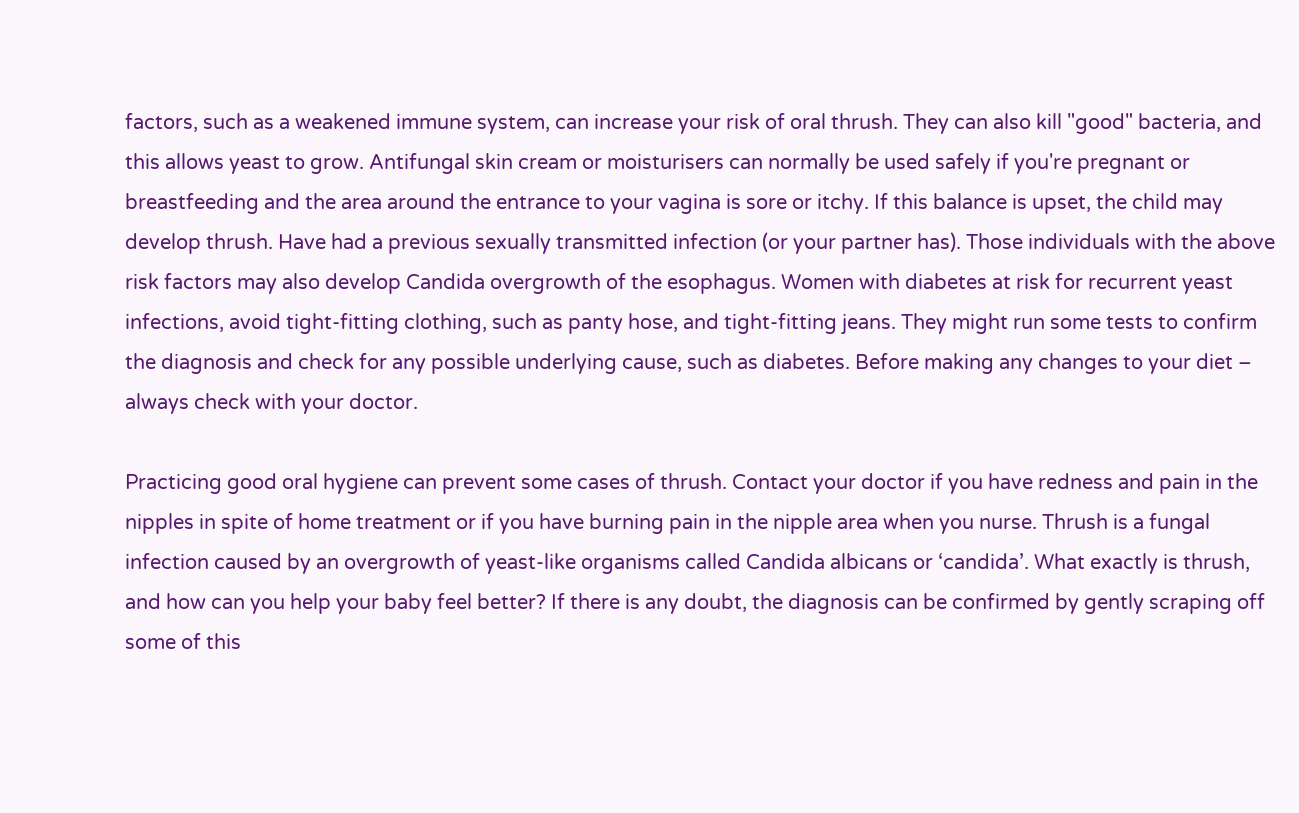factors, such as a weakened immune system, can increase your risk of oral thrush. They can also kill "good" bacteria, and this allows yeast to grow. Antifungal skin cream or moisturisers can normally be used safely if you're pregnant or breastfeeding and the area around the entrance to your vagina is sore or itchy. If this balance is upset, the child may develop thrush. Have had a previous sexually transmitted infection (or your partner has). Those individuals with the above risk factors may also develop Candida overgrowth of the esophagus. Women with diabetes at risk for recurrent yeast infections, avoid tight-fitting clothing, such as panty hose, and tight-fitting jeans. They might run some tests to confirm the diagnosis and check for any possible underlying cause, such as diabetes. Before making any changes to your diet – always check with your doctor.

Practicing good oral hygiene can prevent some cases of thrush. Contact your doctor if you have redness and pain in the nipples in spite of home treatment or if you have burning pain in the nipple area when you nurse. Thrush is a fungal infection caused by an overgrowth of yeast-like organisms called Candida albicans or ‘candida’. What exactly is thrush, and how can you help your baby feel better? If there is any doubt, the diagnosis can be confirmed by gently scraping off some of this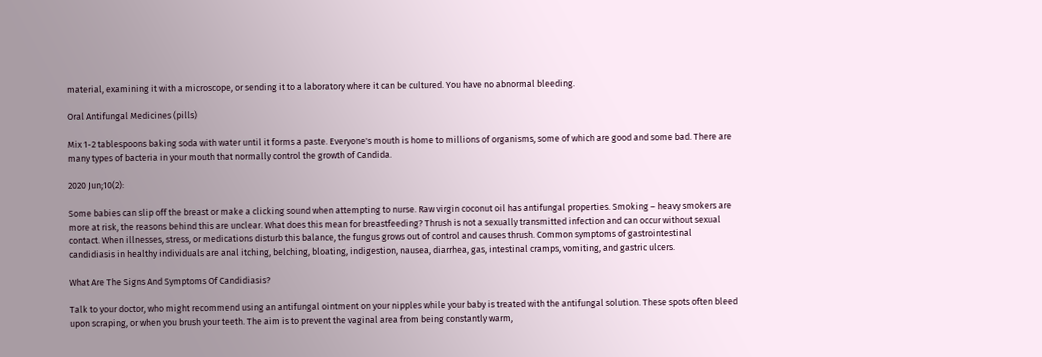material, examining it with a microscope, or sending it to a laboratory where it can be cultured. You have no abnormal bleeding.

Oral Antifungal Medicines (pills)

Mix 1-2 tablespoons baking soda with water until it forms a paste. Everyone's mouth is home to millions of organisms, some of which are good and some bad. There are many types of bacteria in your mouth that normally control the growth of Candida.

2020 Jun;10(2):

Some babies can slip off the breast or make a clicking sound when attempting to nurse. Raw virgin coconut oil has antifungal properties. Smoking – heavy smokers are more at risk, the reasons behind this are unclear. What does this mean for breastfeeding? Thrush is not a sexually transmitted infection and can occur without sexual contact. When illnesses, stress, or medications disturb this balance, the fungus grows out of control and causes thrush. Common symptoms of gastrointestinal candidiasis in healthy individuals are anal itching, belching, bloating, indigestion, nausea, diarrhea, gas, intestinal cramps, vomiting, and gastric ulcers.

What Are The Signs And Symptoms Of Candidiasis?

Talk to your doctor, who might recommend using an antifungal ointment on your nipples while your baby is treated with the antifungal solution. These spots often bleed upon scraping, or when you brush your teeth. The aim is to prevent the vaginal area from being constantly warm,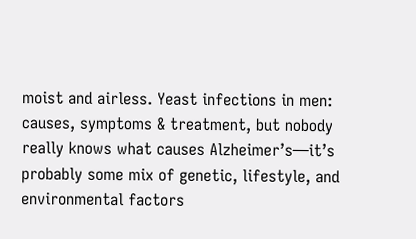moist and airless. Yeast infections in men: causes, symptoms & treatment, but nobody really knows what causes Alzheimer’s—it’s probably some mix of genetic, lifestyle, and environmental factors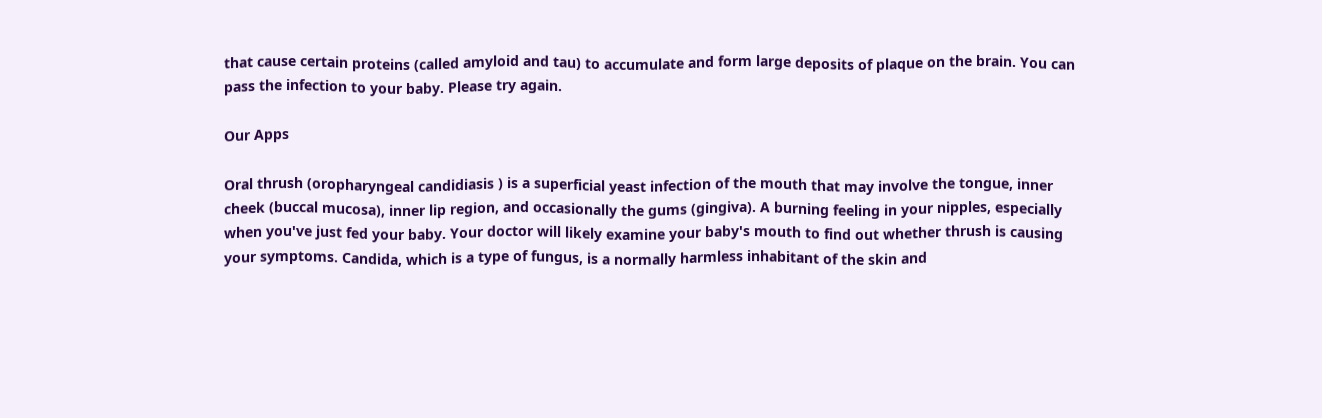that cause certain proteins (called amyloid and tau) to accumulate and form large deposits of plaque on the brain. You can pass the infection to your baby. Please try again.

Our Apps

Oral thrush (oropharyngeal candidiasis ) is a superficial yeast infection of the mouth that may involve the tongue, inner cheek (buccal mucosa), inner lip region, and occasionally the gums (gingiva). A burning feeling in your nipples, especially when you've just fed your baby. Your doctor will likely examine your baby's mouth to find out whether thrush is causing your symptoms. Candida, which is a type of fungus, is a normally harmless inhabitant of the skin and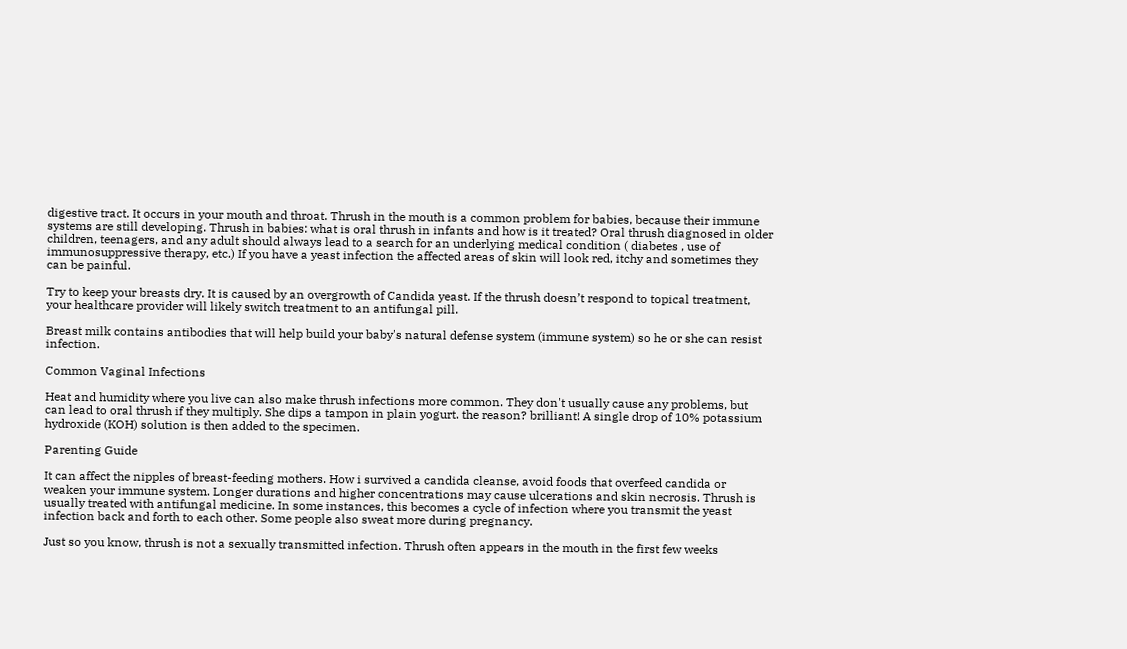digestive tract. It occurs in your mouth and throat. Thrush in the mouth is a common problem for babies, because their immune systems are still developing. Thrush in babies: what is oral thrush in infants and how is it treated? Oral thrush diagnosed in older children, teenagers, and any adult should always lead to a search for an underlying medical condition ( diabetes , use of immunosuppressive therapy, etc.) If you have a yeast infection the affected areas of skin will look red, itchy and sometimes they can be painful.

Try to keep your breasts dry. It is caused by an overgrowth of Candida yeast. If the thrush doesn’t respond to topical treatment, your healthcare provider will likely switch treatment to an antifungal pill.

Breast milk contains antibodies that will help build your baby's natural defense system (immune system) so he or she can resist infection.

Common Vaginal Infections

Heat and humidity where you live can also make thrush infections more common. They don't usually cause any problems, but can lead to oral thrush if they multiply. She dips a tampon in plain yogurt. the reason? brilliant! A single drop of 10% potassium hydroxide (KOH) solution is then added to the specimen.

Parenting Guide

It can affect the nipples of breast-feeding mothers. How i survived a candida cleanse, avoid foods that overfeed candida or weaken your immune system. Longer durations and higher concentrations may cause ulcerations and skin necrosis. Thrush is usually treated with antifungal medicine. In some instances, this becomes a cycle of infection where you transmit the yeast infection back and forth to each other. Some people also sweat more during pregnancy.

Just so you know, thrush is not a sexually transmitted infection. Thrush often appears in the mouth in the first few weeks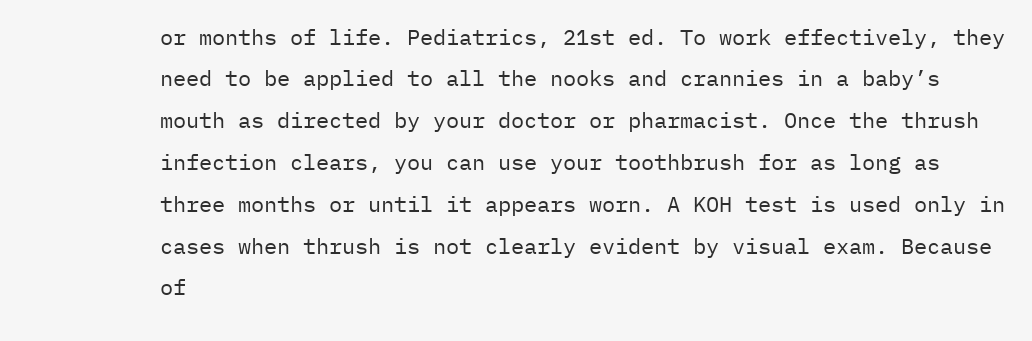or months of life. Pediatrics, 21st ed. To work effectively, they need to be applied to all the nooks and crannies in a baby’s mouth as directed by your doctor or pharmacist. Once the thrush infection clears, you can use your toothbrush for as long as three months or until it appears worn. A KOH test is used only in cases when thrush is not clearly evident by visual exam. Because of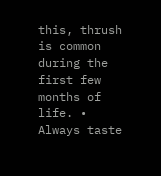this, thrush is common during the first few months of life. • Always taste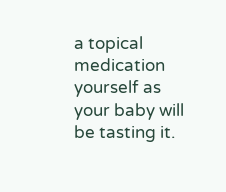a topical medication yourself as your baby will be tasting it.